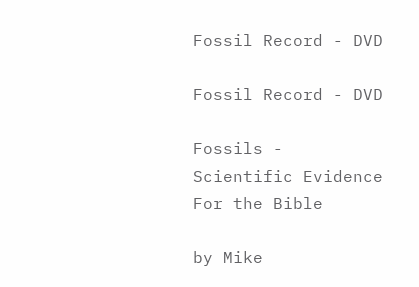Fossil Record - DVD

Fossil Record - DVD

Fossils - Scientific Evidence For the Bible

by Mike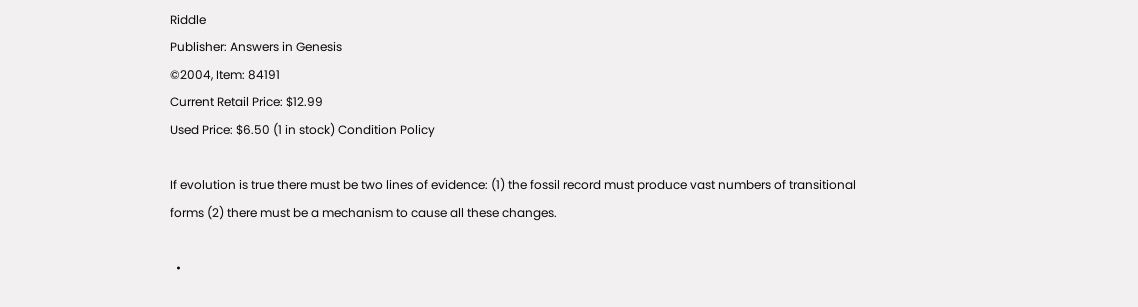Riddle
Publisher: Answers in Genesis
©2004, Item: 84191
Current Retail Price: $12.99
Used Price: $6.50 (1 in stock) Condition Policy

If evolution is true there must be two lines of evidence: (1) the fossil record must produce vast numbers of transitional forms (2) there must be a mechanism to cause all these changes.

  •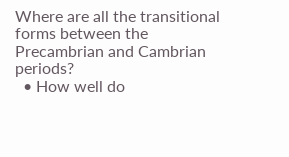Where are all the transitional forms between the Precambrian and Cambrian periods?
  • How well do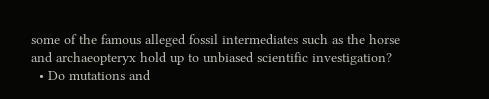some of the famous alleged fossil intermediates such as the horse and archaeopteryx hold up to unbiased scientific investigation?
  • Do mutations and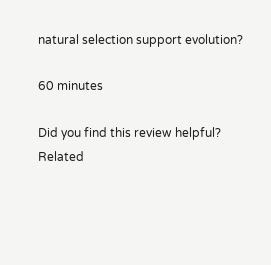natural selection support evolution?

60 minutes

Did you find this review helpful?
Related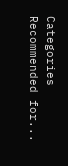Categories
Recommended for...